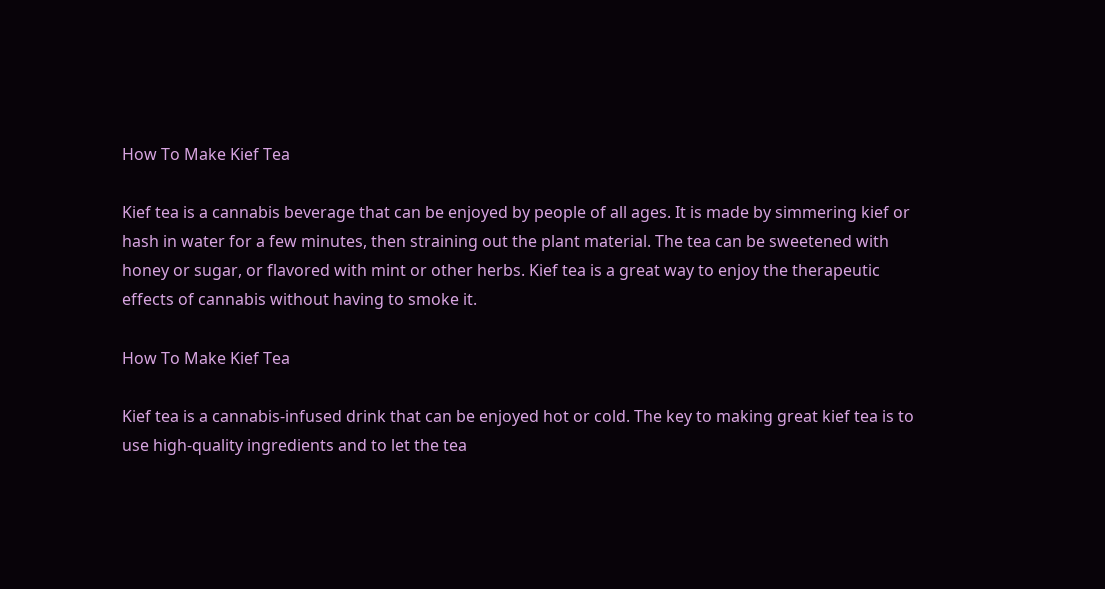How To Make Kief Tea

Kief tea is a cannabis beverage that can be enjoyed by people of all ages. It is made by simmering kief or hash in water for a few minutes, then straining out the plant material. The tea can be sweetened with honey or sugar, or flavored with mint or other herbs. Kief tea is a great way to enjoy the therapeutic effects of cannabis without having to smoke it.

How To Make Kief Tea

Kief tea is a cannabis-infused drink that can be enjoyed hot or cold. The key to making great kief tea is to use high-quality ingredients and to let the tea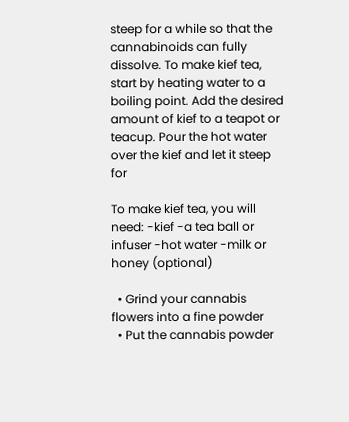steep for a while so that the cannabinoids can fully dissolve. To make kief tea, start by heating water to a boiling point. Add the desired amount of kief to a teapot or teacup. Pour the hot water over the kief and let it steep for

To make kief tea, you will need: -kief -a tea ball or infuser -hot water -milk or honey (optional)

  • Grind your cannabis flowers into a fine powder
  • Put the cannabis powder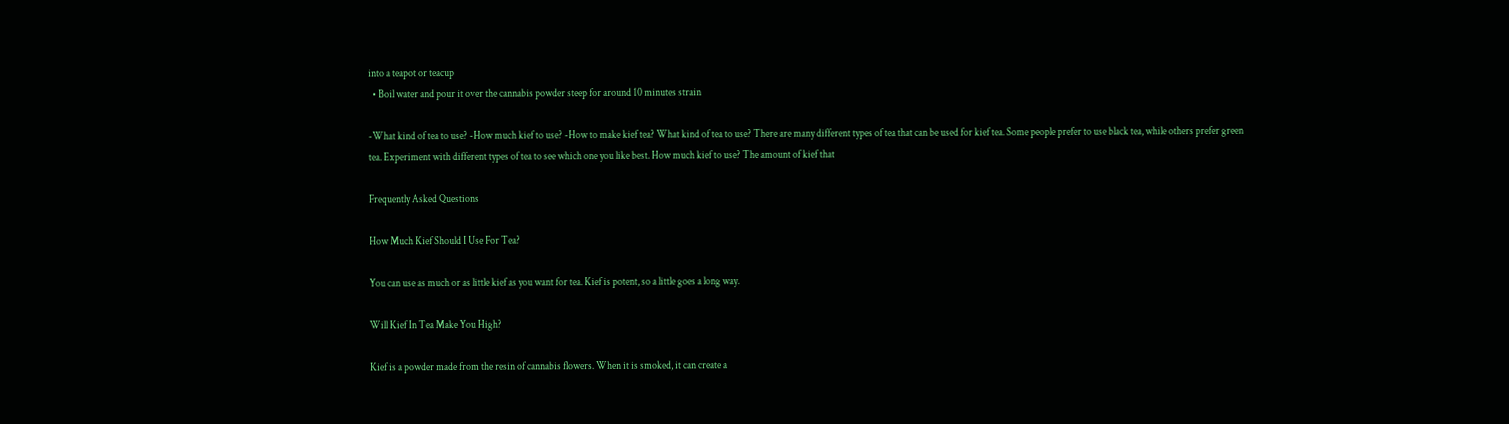into a teapot or teacup
  • Boil water and pour it over the cannabis powder steep for around 10 minutes strain

-What kind of tea to use? -How much kief to use? -How to make kief tea? What kind of tea to use? There are many different types of tea that can be used for kief tea. Some people prefer to use black tea, while others prefer green tea. Experiment with different types of tea to see which one you like best. How much kief to use? The amount of kief that

Frequently Asked Questions

How Much Kief Should I Use For Tea?

You can use as much or as little kief as you want for tea. Kief is potent, so a little goes a long way.

Will Kief In Tea Make You High?

Kief is a powder made from the resin of cannabis flowers. When it is smoked, it can create a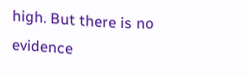high. But there is no evidence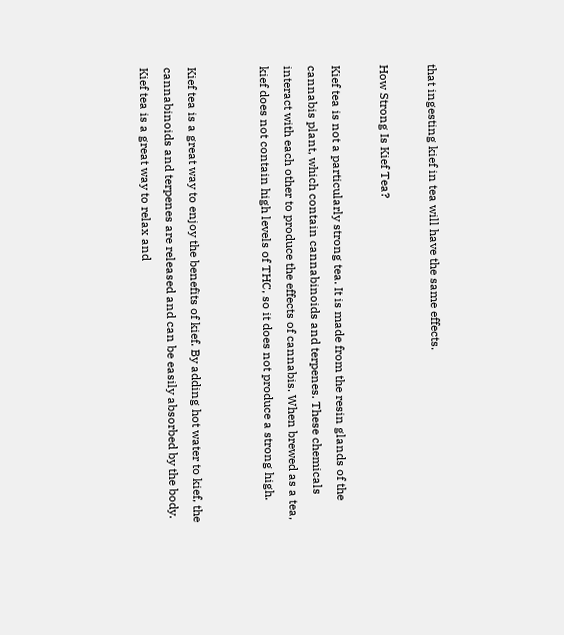that ingesting kief in tea will have the same effects.

How Strong Is Kief Tea?

Kief tea is not a particularly strong tea. It is made from the resin glands of the cannabis plant, which contain cannabinoids and terpenes. These chemicals interact with each other to produce the effects of cannabis. When brewed as a tea, kief does not contain high levels of THC, so it does not produce a strong high.


Kief tea is a great way to enjoy the benefits of kief. By adding hot water to kief, the cannabinoids and terpenes are released and can be easily absorbed by the body. Kief tea is a great way to relax and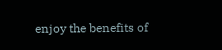enjoy the benefits of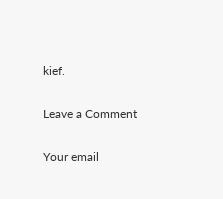kief.

Leave a Comment

Your email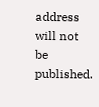address will not be published.